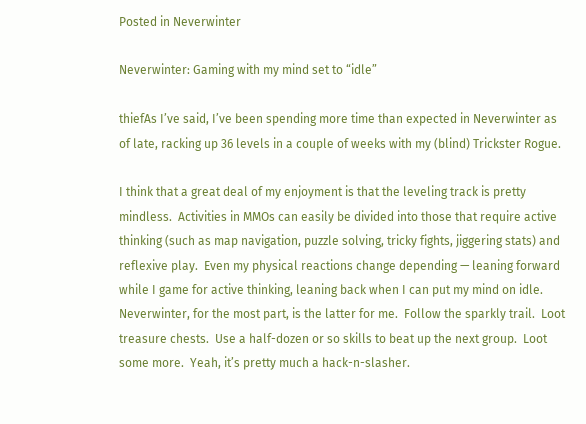Posted in Neverwinter

Neverwinter: Gaming with my mind set to “idle”

thiefAs I’ve said, I’ve been spending more time than expected in Neverwinter as of late, racking up 36 levels in a couple of weeks with my (blind) Trickster Rogue.

I think that a great deal of my enjoyment is that the leveling track is pretty mindless.  Activities in MMOs can easily be divided into those that require active thinking (such as map navigation, puzzle solving, tricky fights, jiggering stats) and reflexive play.  Even my physical reactions change depending — leaning forward while I game for active thinking, leaning back when I can put my mind on idle.  Neverwinter, for the most part, is the latter for me.  Follow the sparkly trail.  Loot treasure chests.  Use a half-dozen or so skills to beat up the next group.  Loot some more.  Yeah, it’s pretty much a hack-n-slasher.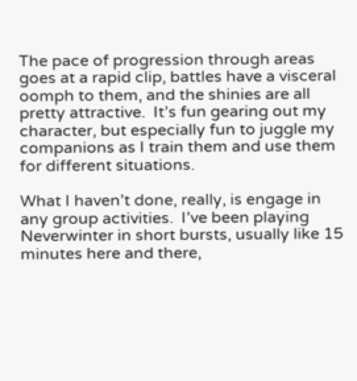The pace of progression through areas goes at a rapid clip, battles have a visceral oomph to them, and the shinies are all pretty attractive.  It’s fun gearing out my character, but especially fun to juggle my companions as I train them and use them for different situations.

What I haven’t done, really, is engage in any group activities.  I’ve been playing Neverwinter in short bursts, usually like 15 minutes here and there,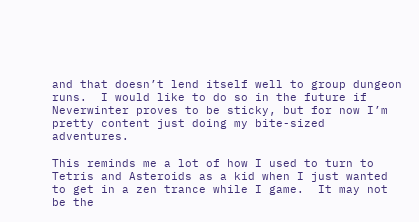and that doesn’t lend itself well to group dungeon runs.  I would like to do so in the future if Neverwinter proves to be sticky, but for now I’m pretty content just doing my bite-sized adventures.

This reminds me a lot of how I used to turn to Tetris and Asteroids as a kid when I just wanted to get in a zen trance while I game.  It may not be the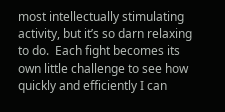most intellectually stimulating activity, but it’s so darn relaxing to do.  Each fight becomes its own little challenge to see how quickly and efficiently I can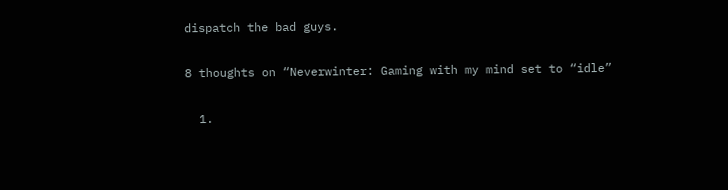dispatch the bad guys.

8 thoughts on “Neverwinter: Gaming with my mind set to “idle”

  1.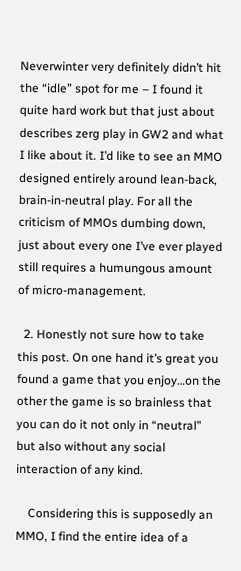Neverwinter very definitely didn’t hit the “idle” spot for me – I found it quite hard work but that just about describes zerg play in GW2 and what I like about it. I’d like to see an MMO designed entirely around lean-back, brain-in-neutral play. For all the criticism of MMOs dumbing down, just about every one I’ve ever played still requires a humungous amount of micro-management.

  2. Honestly not sure how to take this post. On one hand it’s great you found a game that you enjoy…on the other the game is so brainless that you can do it not only in “neutral” but also without any social interaction of any kind.

    Considering this is supposedly an MMO, I find the entire idea of a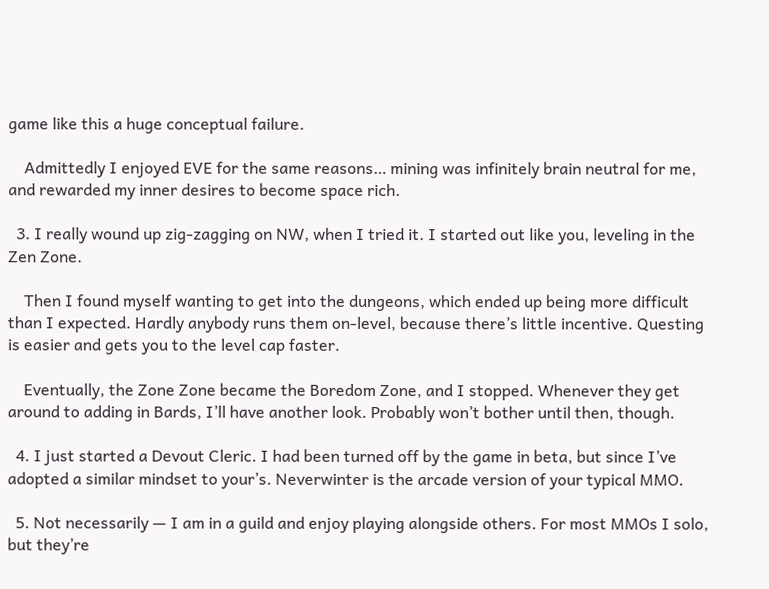game like this a huge conceptual failure.

    Admittedly I enjoyed EVE for the same reasons… mining was infinitely brain neutral for me, and rewarded my inner desires to become space rich.

  3. I really wound up zig-zagging on NW, when I tried it. I started out like you, leveling in the Zen Zone.

    Then I found myself wanting to get into the dungeons, which ended up being more difficult than I expected. Hardly anybody runs them on-level, because there’s little incentive. Questing is easier and gets you to the level cap faster.

    Eventually, the Zone Zone became the Boredom Zone, and I stopped. Whenever they get around to adding in Bards, I’ll have another look. Probably won’t bother until then, though.

  4. I just started a Devout Cleric. I had been turned off by the game in beta, but since I’ve adopted a similar mindset to your’s. Neverwinter is the arcade version of your typical MMO.

  5. Not necessarily — I am in a guild and enjoy playing alongside others. For most MMOs I solo, but they’re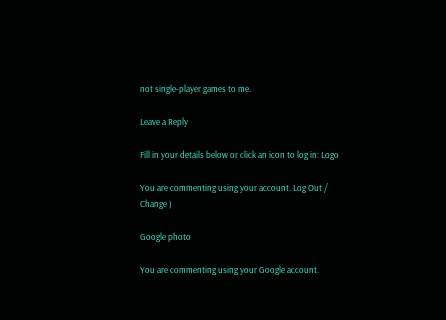not single-player games to me.

Leave a Reply

Fill in your details below or click an icon to log in: Logo

You are commenting using your account. Log Out /  Change )

Google photo

You are commenting using your Google account.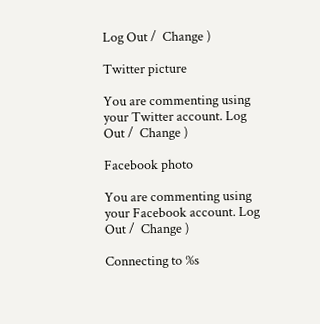Log Out /  Change )

Twitter picture

You are commenting using your Twitter account. Log Out /  Change )

Facebook photo

You are commenting using your Facebook account. Log Out /  Change )

Connecting to %s